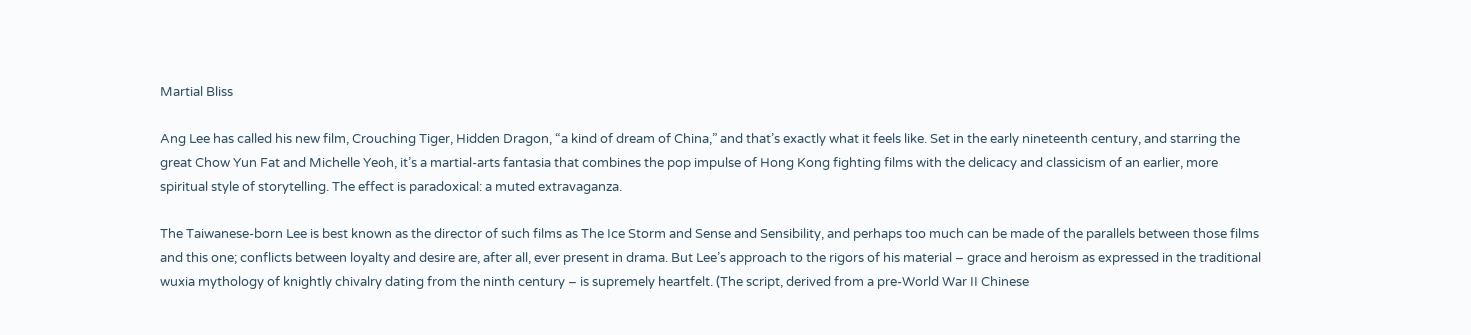Martial Bliss

Ang Lee has called his new film, Crouching Tiger, Hidden Dragon, “a kind of dream of China,” and that’s exactly what it feels like. Set in the early nineteenth century, and starring the great Chow Yun Fat and Michelle Yeoh, it’s a martial-arts fantasia that combines the pop impulse of Hong Kong fighting films with the delicacy and classicism of an earlier, more spiritual style of storytelling. The effect is paradoxical: a muted extravaganza.

The Taiwanese-born Lee is best known as the director of such films as The Ice Storm and Sense and Sensibility, and perhaps too much can be made of the parallels between those films and this one; conflicts between loyalty and desire are, after all, ever present in drama. But Lee’s approach to the rigors of his material – grace and heroism as expressed in the traditional wuxia mythology of knightly chivalry dating from the ninth century – is supremely heartfelt. (The script, derived from a pre-World War II Chinese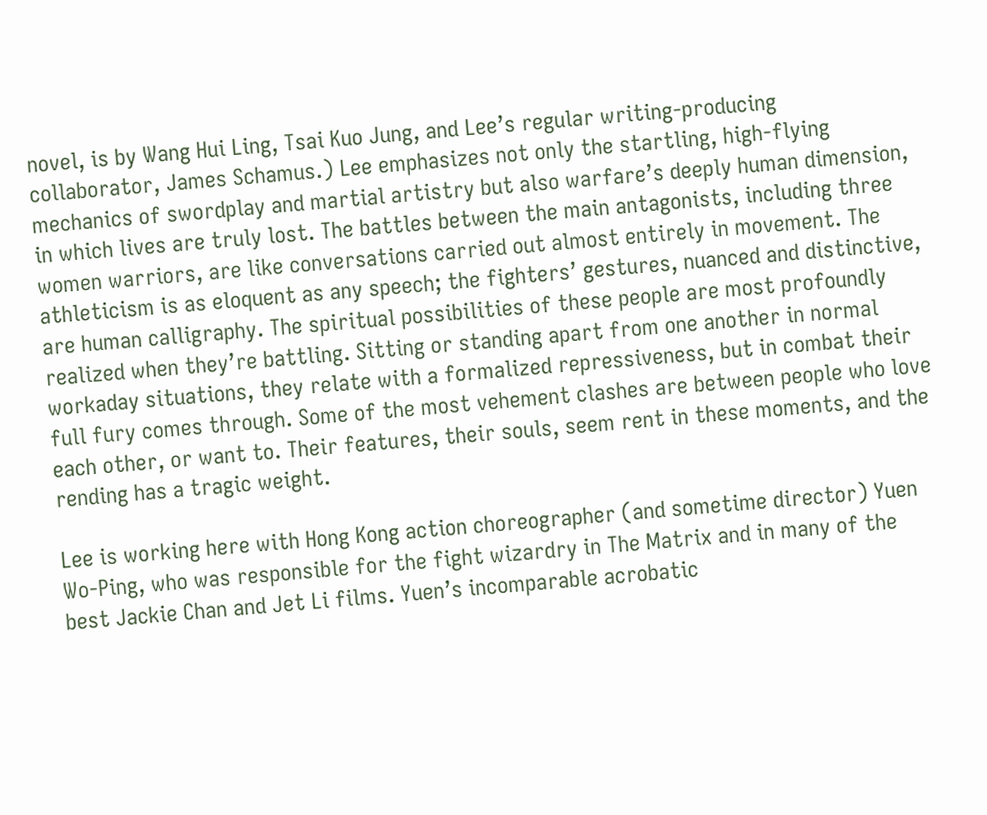novel, is by Wang Hui Ling, Tsai Kuo Jung, and Lee’s regular writing-producing collaborator, James Schamus.) Lee emphasizes not only the startling, high-flying mechanics of swordplay and martial artistry but also warfare’s deeply human dimension, in which lives are truly lost. The battles between the main antagonists, including three women warriors, are like conversations carried out almost entirely in movement. The athleticism is as eloquent as any speech; the fighters’ gestures, nuanced and distinctive, are human calligraphy. The spiritual possibilities of these people are most profoundly realized when they’re battling. Sitting or standing apart from one another in normal workaday situations, they relate with a formalized repressiveness, but in combat their full fury comes through. Some of the most vehement clashes are between people who love each other, or want to. Their features, their souls, seem rent in these moments, and the rending has a tragic weight.

Lee is working here with Hong Kong action choreographer (and sometime director) Yuen Wo-Ping, who was responsible for the fight wizardry in The Matrix and in many of the best Jackie Chan and Jet Li films. Yuen’s incomparable acrobatic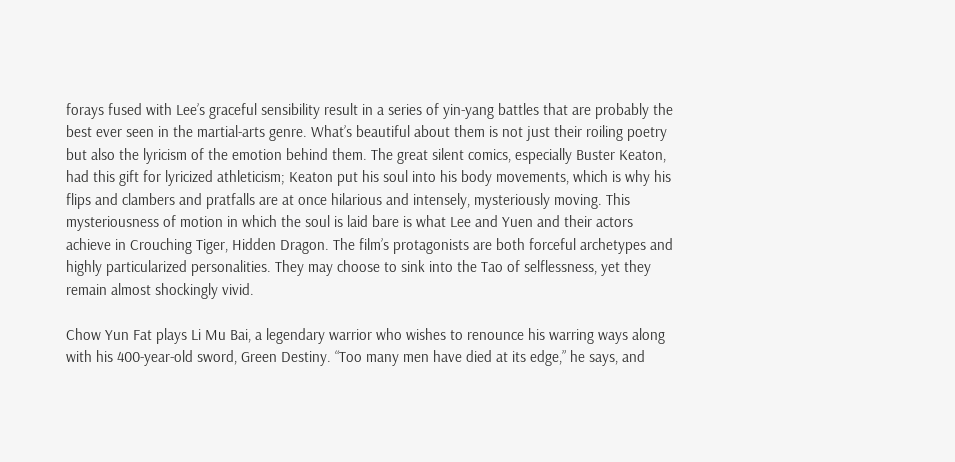forays fused with Lee’s graceful sensibility result in a series of yin-yang battles that are probably the best ever seen in the martial-arts genre. What’s beautiful about them is not just their roiling poetry but also the lyricism of the emotion behind them. The great silent comics, especially Buster Keaton, had this gift for lyricized athleticism; Keaton put his soul into his body movements, which is why his flips and clambers and pratfalls are at once hilarious and intensely, mysteriously moving. This mysteriousness of motion in which the soul is laid bare is what Lee and Yuen and their actors achieve in Crouching Tiger, Hidden Dragon. The film’s protagonists are both forceful archetypes and highly particularized personalities. They may choose to sink into the Tao of selflessness, yet they remain almost shockingly vivid.

Chow Yun Fat plays Li Mu Bai, a legendary warrior who wishes to renounce his warring ways along with his 400-year-old sword, Green Destiny. “Too many men have died at its edge,” he says, and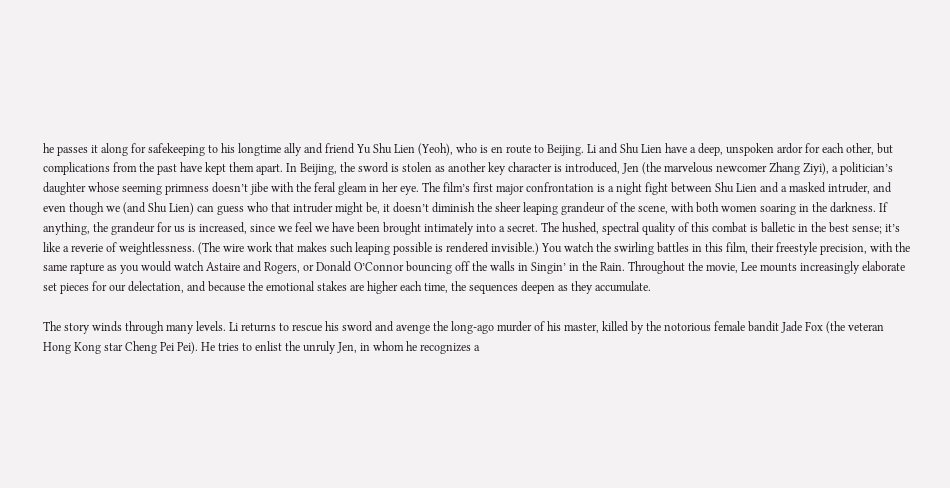he passes it along for safekeeping to his longtime ally and friend Yu Shu Lien (Yeoh), who is en route to Beijing. Li and Shu Lien have a deep, unspoken ardor for each other, but complications from the past have kept them apart. In Beijing, the sword is stolen as another key character is introduced, Jen (the marvelous newcomer Zhang Ziyi), a politician’s daughter whose seeming primness doesn’t jibe with the feral gleam in her eye. The film’s first major confrontation is a night fight between Shu Lien and a masked intruder, and even though we (and Shu Lien) can guess who that intruder might be, it doesn’t diminish the sheer leaping grandeur of the scene, with both women soaring in the darkness. If anything, the grandeur for us is increased, since we feel we have been brought intimately into a secret. The hushed, spectral quality of this combat is balletic in the best sense; it’s like a reverie of weightlessness. (The wire work that makes such leaping possible is rendered invisible.) You watch the swirling battles in this film, their freestyle precision, with the same rapture as you would watch Astaire and Rogers, or Donald O’Connor bouncing off the walls in Singin’ in the Rain. Throughout the movie, Lee mounts increasingly elaborate set pieces for our delectation, and because the emotional stakes are higher each time, the sequences deepen as they accumulate.

The story winds through many levels. Li returns to rescue his sword and avenge the long-ago murder of his master, killed by the notorious female bandit Jade Fox (the veteran Hong Kong star Cheng Pei Pei). He tries to enlist the unruly Jen, in whom he recognizes a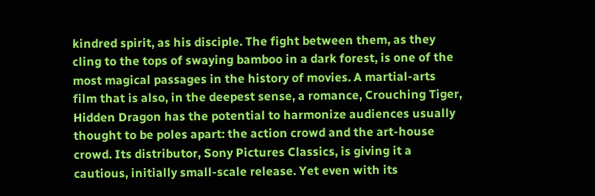kindred spirit, as his disciple. The fight between them, as they cling to the tops of swaying bamboo in a dark forest, is one of the most magical passages in the history of movies. A martial-arts film that is also, in the deepest sense, a romance, Crouching Tiger, Hidden Dragon has the potential to harmonize audiences usually thought to be poles apart: the action crowd and the art-house crowd. Its distributor, Sony Pictures Classics, is giving it a cautious, initially small-scale release. Yet even with its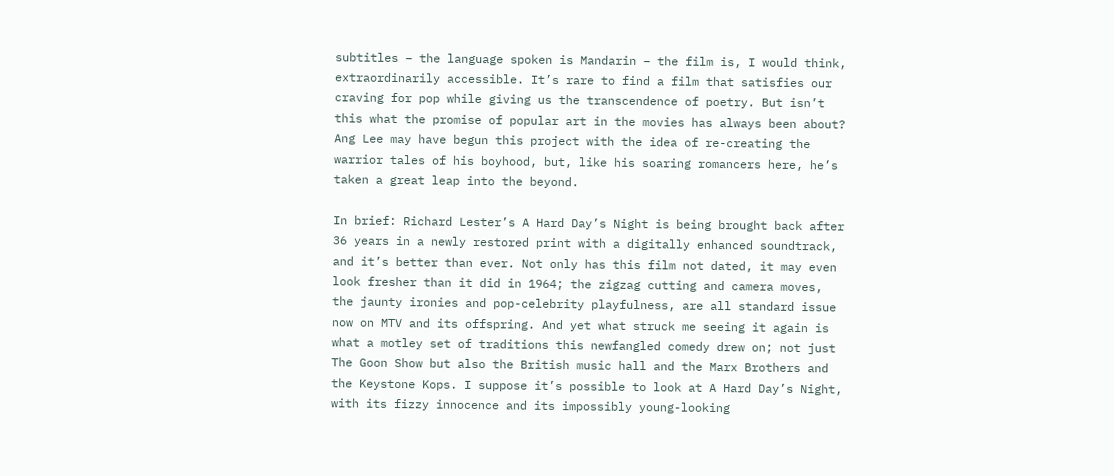subtitles – the language spoken is Mandarin – the film is, I would think, extraordinarily accessible. It’s rare to find a film that satisfies our craving for pop while giving us the transcendence of poetry. But isn’t this what the promise of popular art in the movies has always been about? Ang Lee may have begun this project with the idea of re-creating the warrior tales of his boyhood, but, like his soaring romancers here, he’s taken a great leap into the beyond.

In brief: Richard Lester’s A Hard Day’s Night is being brought back after 36 years in a newly restored print with a digitally enhanced soundtrack, and it’s better than ever. Not only has this film not dated, it may even look fresher than it did in 1964; the zigzag cutting and camera moves, the jaunty ironies and pop-celebrity playfulness, are all standard issue now on MTV and its offspring. And yet what struck me seeing it again is what a motley set of traditions this newfangled comedy drew on; not just The Goon Show but also the British music hall and the Marx Brothers and the Keystone Kops. I suppose it’s possible to look at A Hard Day’s Night, with its fizzy innocence and its impossibly young-looking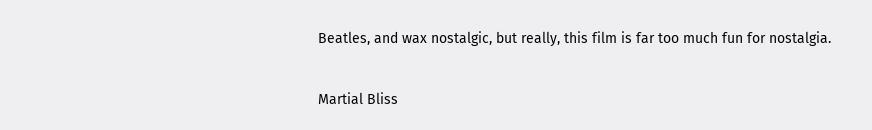Beatles, and wax nostalgic, but really, this film is far too much fun for nostalgia.

Martial Bliss